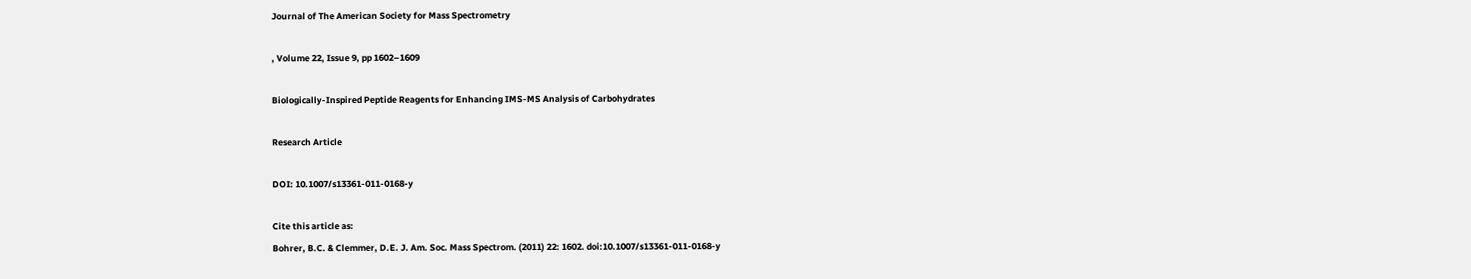Journal of The American Society for Mass Spectrometry

, Volume 22, Issue 9, pp 1602–1609

Biologically-Inspired Peptide Reagents for Enhancing IMS-MS Analysis of Carbohydrates

Research Article

DOI: 10.1007/s13361-011-0168-y

Cite this article as:
Bohrer, B.C. & Clemmer, D.E. J. Am. Soc. Mass Spectrom. (2011) 22: 1602. doi:10.1007/s13361-011-0168-y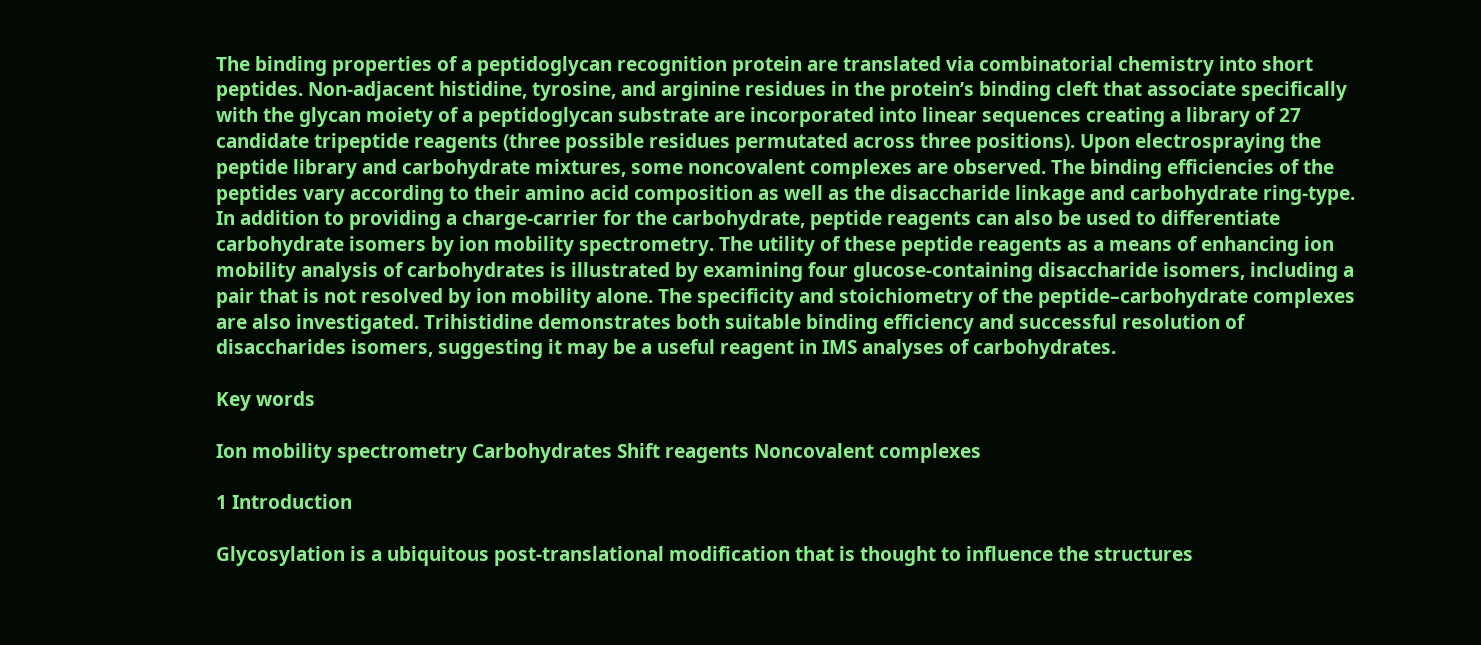The binding properties of a peptidoglycan recognition protein are translated via combinatorial chemistry into short peptides. Non-adjacent histidine, tyrosine, and arginine residues in the protein’s binding cleft that associate specifically with the glycan moiety of a peptidoglycan substrate are incorporated into linear sequences creating a library of 27 candidate tripeptide reagents (three possible residues permutated across three positions). Upon electrospraying the peptide library and carbohydrate mixtures, some noncovalent complexes are observed. The binding efficiencies of the peptides vary according to their amino acid composition as well as the disaccharide linkage and carbohydrate ring-type. In addition to providing a charge-carrier for the carbohydrate, peptide reagents can also be used to differentiate carbohydrate isomers by ion mobility spectrometry. The utility of these peptide reagents as a means of enhancing ion mobility analysis of carbohydrates is illustrated by examining four glucose-containing disaccharide isomers, including a pair that is not resolved by ion mobility alone. The specificity and stoichiometry of the peptide–carbohydrate complexes are also investigated. Trihistidine demonstrates both suitable binding efficiency and successful resolution of disaccharides isomers, suggesting it may be a useful reagent in IMS analyses of carbohydrates.

Key words

Ion mobility spectrometry Carbohydrates Shift reagents Noncovalent complexes

1 Introduction

Glycosylation is a ubiquitous post-translational modification that is thought to influence the structures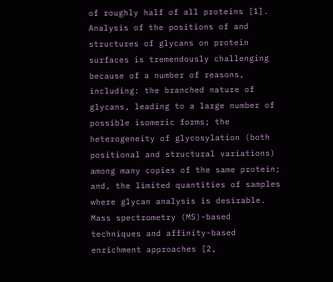of roughly half of all proteins [1]. Analysis of the positions of and structures of glycans on protein surfaces is tremendously challenging because of a number of reasons, including: the branched nature of glycans, leading to a large number of possible isomeric forms; the heterogeneity of glycosylation (both positional and structural variations) among many copies of the same protein; and, the limited quantities of samples where glycan analysis is desirable. Mass spectrometry (MS)-based techniques and affinity-based enrichment approaches [2,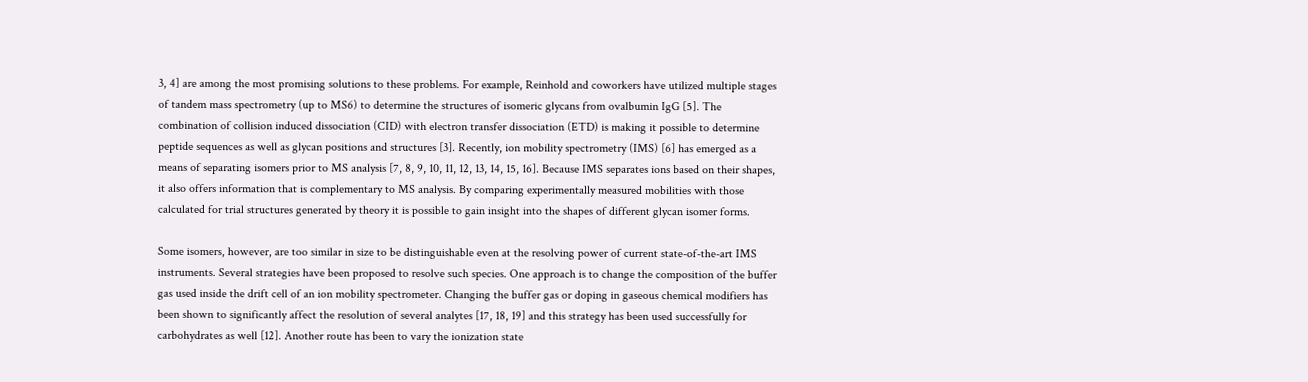3, 4] are among the most promising solutions to these problems. For example, Reinhold and coworkers have utilized multiple stages of tandem mass spectrometry (up to MS6) to determine the structures of isomeric glycans from ovalbumin IgG [5]. The combination of collision induced dissociation (CID) with electron transfer dissociation (ETD) is making it possible to determine peptide sequences as well as glycan positions and structures [3]. Recently, ion mobility spectrometry (IMS) [6] has emerged as a means of separating isomers prior to MS analysis [7, 8, 9, 10, 11, 12, 13, 14, 15, 16]. Because IMS separates ions based on their shapes, it also offers information that is complementary to MS analysis. By comparing experimentally measured mobilities with those calculated for trial structures generated by theory it is possible to gain insight into the shapes of different glycan isomer forms.

Some isomers, however, are too similar in size to be distinguishable even at the resolving power of current state-of-the-art IMS instruments. Several strategies have been proposed to resolve such species. One approach is to change the composition of the buffer gas used inside the drift cell of an ion mobility spectrometer. Changing the buffer gas or doping in gaseous chemical modifiers has been shown to significantly affect the resolution of several analytes [17, 18, 19] and this strategy has been used successfully for carbohydrates as well [12]. Another route has been to vary the ionization state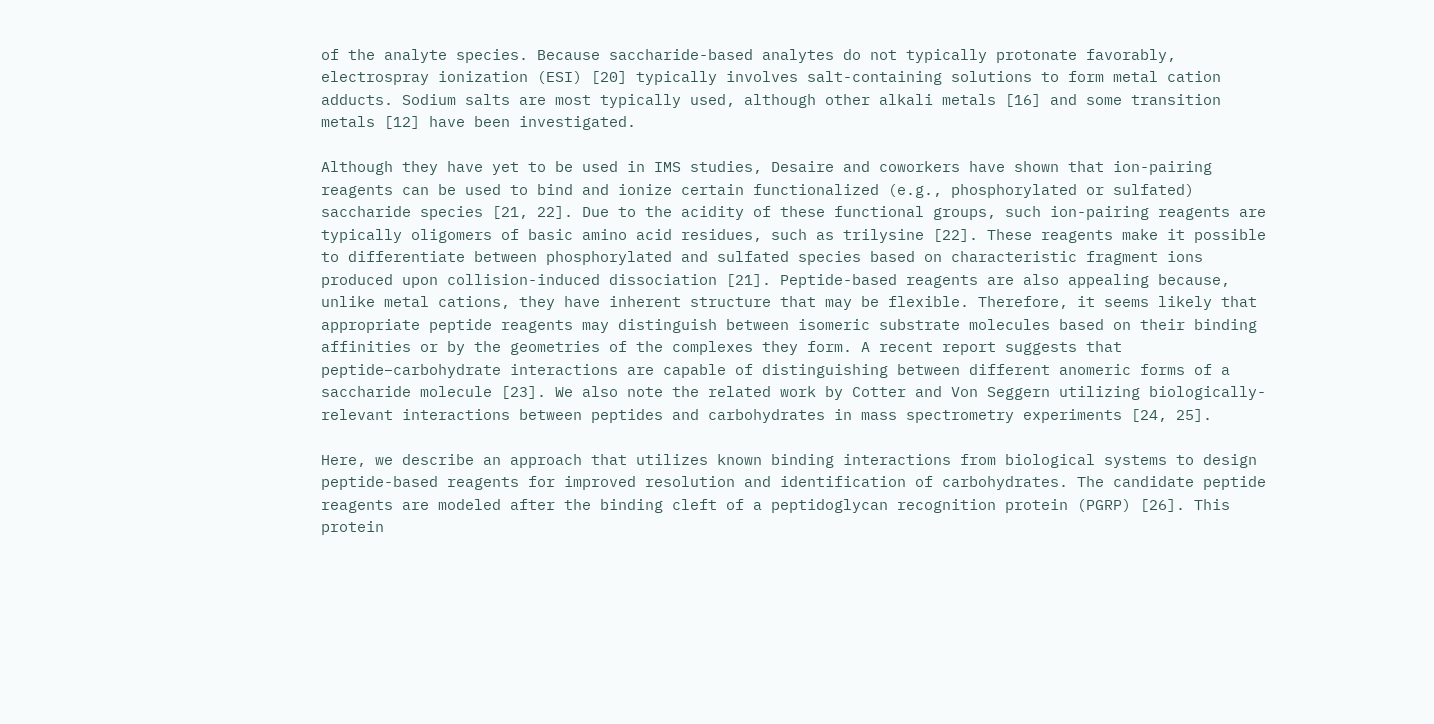of the analyte species. Because saccharide-based analytes do not typically protonate favorably, electrospray ionization (ESI) [20] typically involves salt-containing solutions to form metal cation adducts. Sodium salts are most typically used, although other alkali metals [16] and some transition metals [12] have been investigated.

Although they have yet to be used in IMS studies, Desaire and coworkers have shown that ion-pairing reagents can be used to bind and ionize certain functionalized (e.g., phosphorylated or sulfated) saccharide species [21, 22]. Due to the acidity of these functional groups, such ion-pairing reagents are typically oligomers of basic amino acid residues, such as trilysine [22]. These reagents make it possible to differentiate between phosphorylated and sulfated species based on characteristic fragment ions produced upon collision-induced dissociation [21]. Peptide-based reagents are also appealing because, unlike metal cations, they have inherent structure that may be flexible. Therefore, it seems likely that appropriate peptide reagents may distinguish between isomeric substrate molecules based on their binding affinities or by the geometries of the complexes they form. A recent report suggests that peptide–carbohydrate interactions are capable of distinguishing between different anomeric forms of a saccharide molecule [23]. We also note the related work by Cotter and Von Seggern utilizing biologically-relevant interactions between peptides and carbohydrates in mass spectrometry experiments [24, 25].

Here, we describe an approach that utilizes known binding interactions from biological systems to design peptide-based reagents for improved resolution and identification of carbohydrates. The candidate peptide reagents are modeled after the binding cleft of a peptidoglycan recognition protein (PGRP) [26]. This protein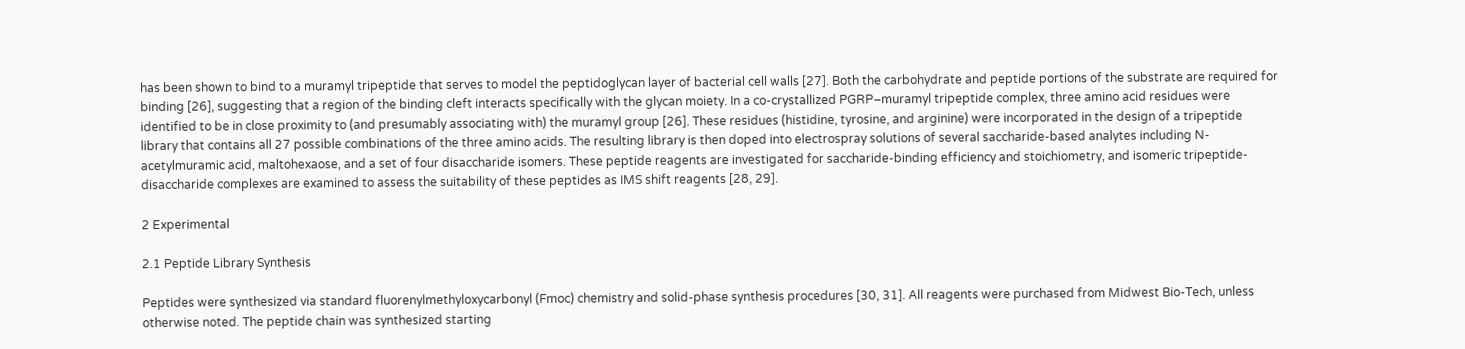has been shown to bind to a muramyl tripeptide that serves to model the peptidoglycan layer of bacterial cell walls [27]. Both the carbohydrate and peptide portions of the substrate are required for binding [26], suggesting that a region of the binding cleft interacts specifically with the glycan moiety. In a co-crystallized PGRP–muramyl tripeptide complex, three amino acid residues were identified to be in close proximity to (and presumably associating with) the muramyl group [26]. These residues (histidine, tyrosine, and arginine) were incorporated in the design of a tripeptide library that contains all 27 possible combinations of the three amino acids. The resulting library is then doped into electrospray solutions of several saccharide-based analytes including N-acetylmuramic acid, maltohexaose, and a set of four disaccharide isomers. These peptide reagents are investigated for saccharide-binding efficiency and stoichiometry, and isomeric tripeptide-disaccharide complexes are examined to assess the suitability of these peptides as IMS shift reagents [28, 29].

2 Experimental

2.1 Peptide Library Synthesis

Peptides were synthesized via standard fluorenylmethyloxycarbonyl (Fmoc) chemistry and solid-phase synthesis procedures [30, 31]. All reagents were purchased from Midwest Bio-Tech, unless otherwise noted. The peptide chain was synthesized starting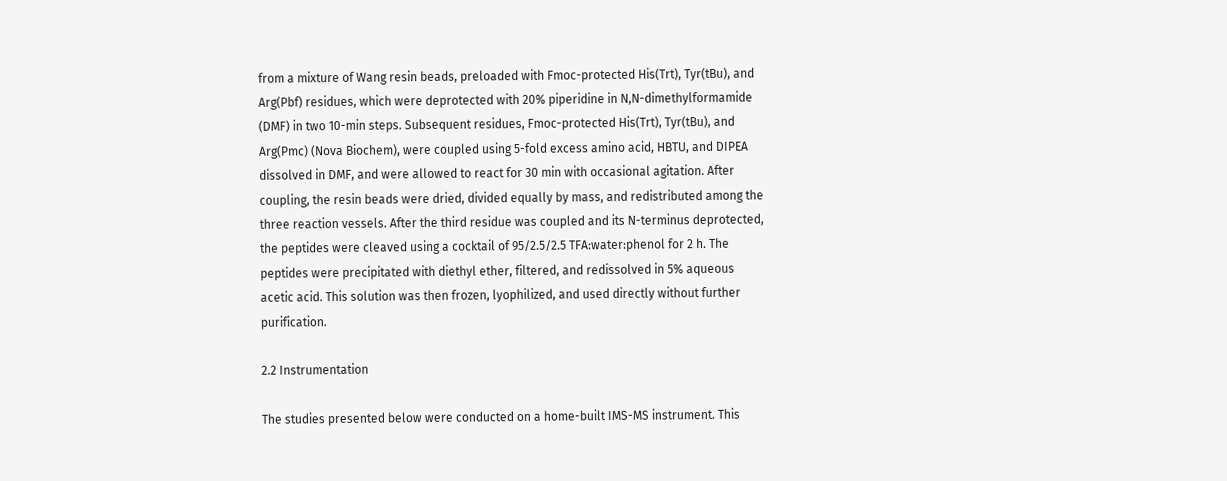from a mixture of Wang resin beads, preloaded with Fmoc-protected His(Trt), Tyr(tBu), and Arg(Pbf) residues, which were deprotected with 20% piperidine in N,N-dimethylformamide (DMF) in two 10-min steps. Subsequent residues, Fmoc-protected His(Trt), Tyr(tBu), and Arg(Pmc) (Nova Biochem), were coupled using 5-fold excess amino acid, HBTU, and DIPEA dissolved in DMF, and were allowed to react for 30 min with occasional agitation. After coupling, the resin beads were dried, divided equally by mass, and redistributed among the three reaction vessels. After the third residue was coupled and its N-terminus deprotected, the peptides were cleaved using a cocktail of 95/2.5/2.5 TFA:water:phenol for 2 h. The peptides were precipitated with diethyl ether, filtered, and redissolved in 5% aqueous acetic acid. This solution was then frozen, lyophilized, and used directly without further purification.

2.2 Instrumentation

The studies presented below were conducted on a home-built IMS-MS instrument. This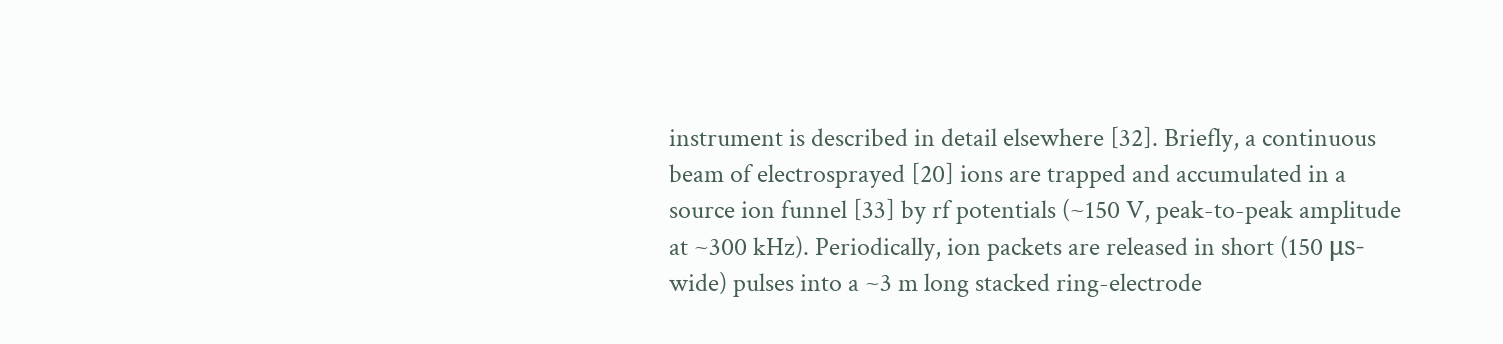instrument is described in detail elsewhere [32]. Briefly, a continuous beam of electrosprayed [20] ions are trapped and accumulated in a source ion funnel [33] by rf potentials (~150 V, peak-to-peak amplitude at ~300 kHz). Periodically, ion packets are released in short (150 μs-wide) pulses into a ~3 m long stacked ring-electrode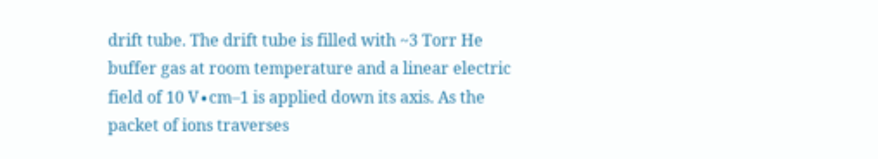drift tube. The drift tube is filled with ~3 Torr He buffer gas at room temperature and a linear electric field of 10 V∙cm–1 is applied down its axis. As the packet of ions traverses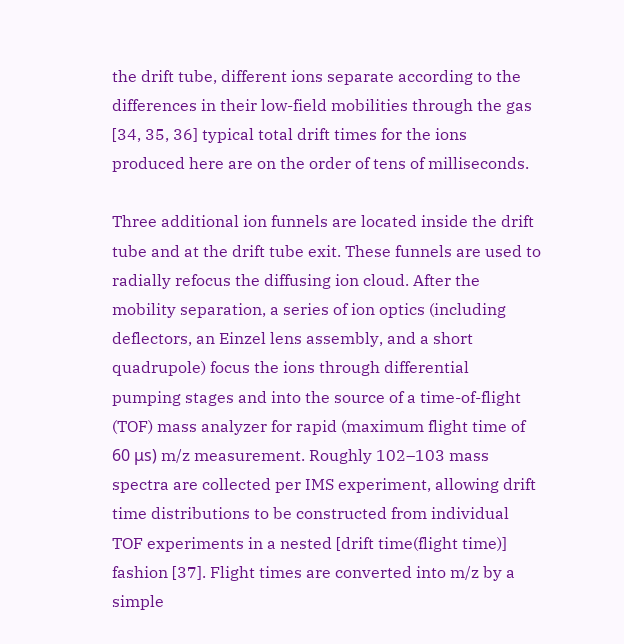the drift tube, different ions separate according to the differences in their low-field mobilities through the gas [34, 35, 36] typical total drift times for the ions produced here are on the order of tens of milliseconds.

Three additional ion funnels are located inside the drift tube and at the drift tube exit. These funnels are used to radially refocus the diffusing ion cloud. After the mobility separation, a series of ion optics (including deflectors, an Einzel lens assembly, and a short quadrupole) focus the ions through differential pumping stages and into the source of a time-of-flight (TOF) mass analyzer for rapid (maximum flight time of 60 μs) m/z measurement. Roughly 102–103 mass spectra are collected per IMS experiment, allowing drift time distributions to be constructed from individual TOF experiments in a nested [drift time(flight time)] fashion [37]. Flight times are converted into m/z by a simple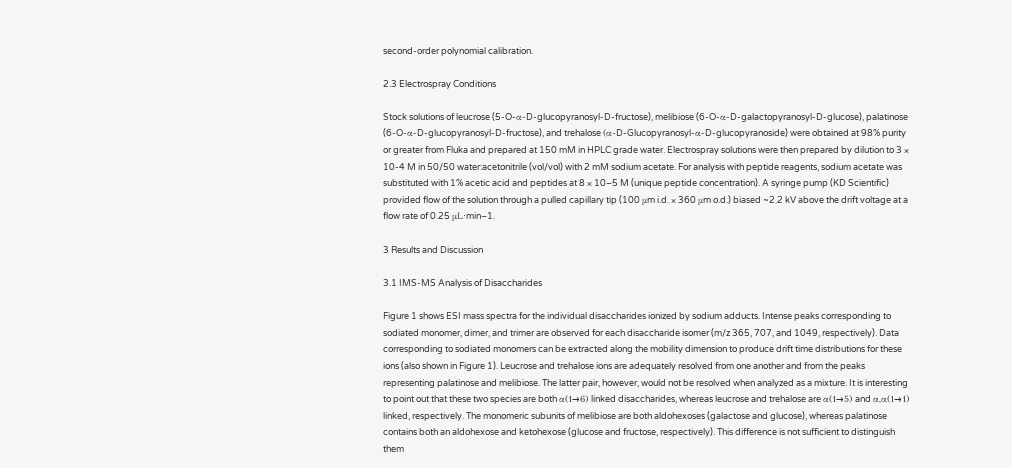second-order polynomial calibration.

2.3 Electrospray Conditions

Stock solutions of leucrose (5-O-α-D-glucopyranosyl-D-fructose), melibiose (6-O-α-D-galactopyranosyl-D-glucose), palatinose (6-O-α-D-glucopyranosyl-D-fructose), and trehalose (α-D-Glucopyranosyl-α-D-glucopyranoside) were obtained at 98% purity or greater from Fluka and prepared at 150 mM in HPLC grade water. Electrospray solutions were then prepared by dilution to 3 × 10-4 M in 50/50 water:acetonitrile (vol/vol) with 2 mM sodium acetate. For analysis with peptide reagents, sodium acetate was substituted with 1% acetic acid and peptides at 8 × 10–5 M (unique peptide concentration). A syringe pump (KD Scientific) provided flow of the solution through a pulled capillary tip (100 μm i.d. × 360 μm o.d.) biased ~2.2 kV above the drift voltage at a flow rate of 0.25 μL⋅min–1.

3 Results and Discussion

3.1 IMS-MS Analysis of Disaccharides

Figure 1 shows ESI mass spectra for the individual disaccharides ionized by sodium adducts. Intense peaks corresponding to sodiated monomer, dimer, and trimer are observed for each disaccharide isomer (m/z 365, 707, and 1049, respectively). Data corresponding to sodiated monomers can be extracted along the mobility dimension to produce drift time distributions for these ions (also shown in Figure 1). Leucrose and trehalose ions are adequately resolved from one another and from the peaks representing palatinose and melibiose. The latter pair, however, would not be resolved when analyzed as a mixture. It is interesting to point out that these two species are both α(1→6) linked disaccharides, whereas leucrose and trehalose are α(1→5) and α,α(1→1) linked, respectively. The monomeric subunits of melibiose are both aldohexoses (galactose and glucose), whereas palatinose contains both an aldohexose and ketohexose (glucose and fructose, respectively). This difference is not sufficient to distinguish them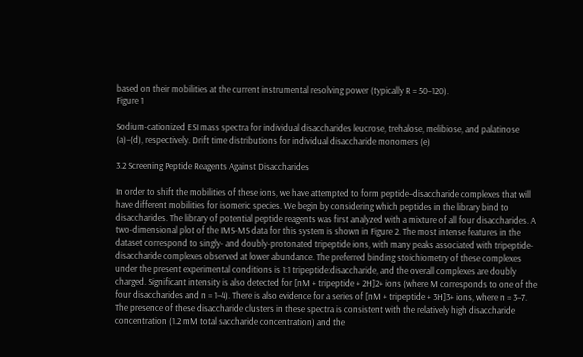based on their mobilities at the current instrumental resolving power (typically R = 50–120).
Figure 1

Sodium-cationized ESI mass spectra for individual disaccharides leucrose, trehalose, melibiose, and palatinose (a)–(d), respectively. Drift time distributions for individual disaccharide monomers (e)

3.2 Screening Peptide Reagents Against Disaccharides

In order to shift the mobilities of these ions, we have attempted to form peptide–disaccharide complexes that will have different mobilities for isomeric species. We begin by considering which peptides in the library bind to disaccharides. The library of potential peptide reagents was first analyzed with a mixture of all four disaccharides. A two-dimensional plot of the IMS-MS data for this system is shown in Figure 2. The most intense features in the dataset correspond to singly- and doubly-protonated tripeptide ions, with many peaks associated with tripeptide-disaccharide complexes observed at lower abundance. The preferred binding stoichiometry of these complexes under the present experimental conditions is 1:1 tripeptide:disaccharide, and the overall complexes are doubly charged. Significant intensity is also detected for [nM + tripeptide + 2H]2+ ions (where M corresponds to one of the four disaccharides and n = 1–4). There is also evidence for a series of [nM + tripeptide + 3H]3+ ions, where n = 3–7. The presence of these disaccharide clusters in these spectra is consistent with the relatively high disaccharide concentration (1.2 mM total saccharide concentration) and the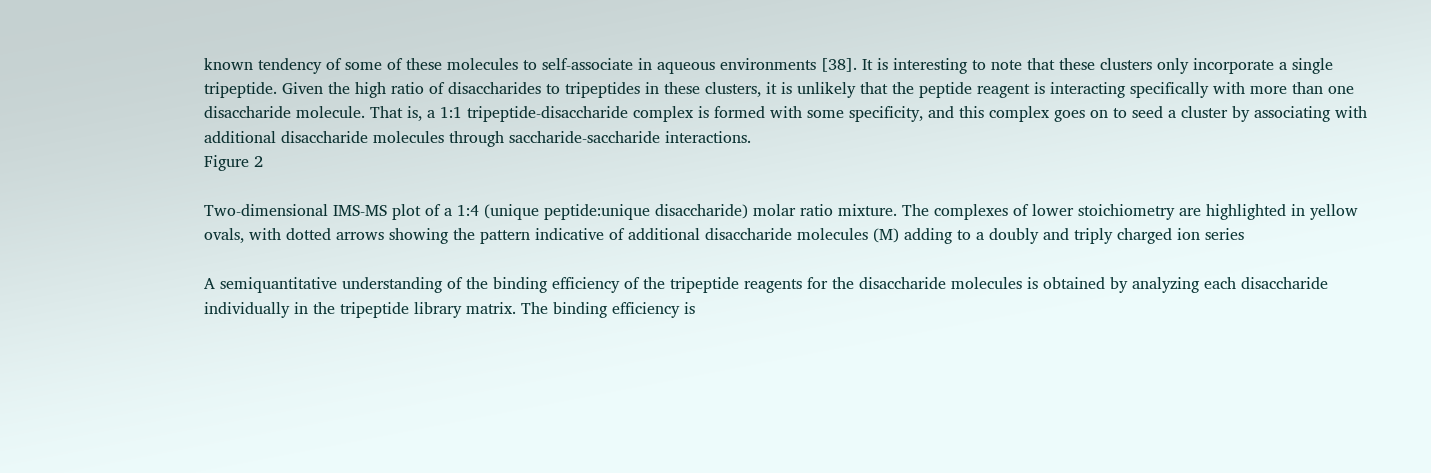known tendency of some of these molecules to self-associate in aqueous environments [38]. It is interesting to note that these clusters only incorporate a single tripeptide. Given the high ratio of disaccharides to tripeptides in these clusters, it is unlikely that the peptide reagent is interacting specifically with more than one disaccharide molecule. That is, a 1:1 tripeptide-disaccharide complex is formed with some specificity, and this complex goes on to seed a cluster by associating with additional disaccharide molecules through saccharide-saccharide interactions.
Figure 2

Two-dimensional IMS-MS plot of a 1:4 (unique peptide:unique disaccharide) molar ratio mixture. The complexes of lower stoichiometry are highlighted in yellow ovals, with dotted arrows showing the pattern indicative of additional disaccharide molecules (M) adding to a doubly and triply charged ion series

A semiquantitative understanding of the binding efficiency of the tripeptide reagents for the disaccharide molecules is obtained by analyzing each disaccharide individually in the tripeptide library matrix. The binding efficiency is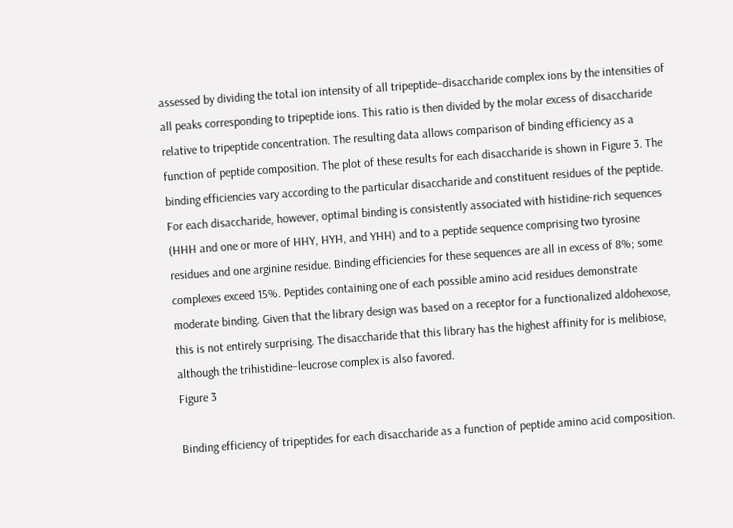assessed by dividing the total ion intensity of all tripeptide–disaccharide complex ions by the intensities of all peaks corresponding to tripeptide ions. This ratio is then divided by the molar excess of disaccharide relative to tripeptide concentration. The resulting data allows comparison of binding efficiency as a function of peptide composition. The plot of these results for each disaccharide is shown in Figure 3. The binding efficiencies vary according to the particular disaccharide and constituent residues of the peptide. For each disaccharide, however, optimal binding is consistently associated with histidine-rich sequences (HHH and one or more of HHY, HYH, and YHH) and to a peptide sequence comprising two tyrosine residues and one arginine residue. Binding efficiencies for these sequences are all in excess of 8%; some complexes exceed 15%. Peptides containing one of each possible amino acid residues demonstrate moderate binding. Given that the library design was based on a receptor for a functionalized aldohexose, this is not entirely surprising. The disaccharide that this library has the highest affinity for is melibiose, although the trihistidine–leucrose complex is also favored.
Figure 3

Binding efficiency of tripeptides for each disaccharide as a function of peptide amino acid composition.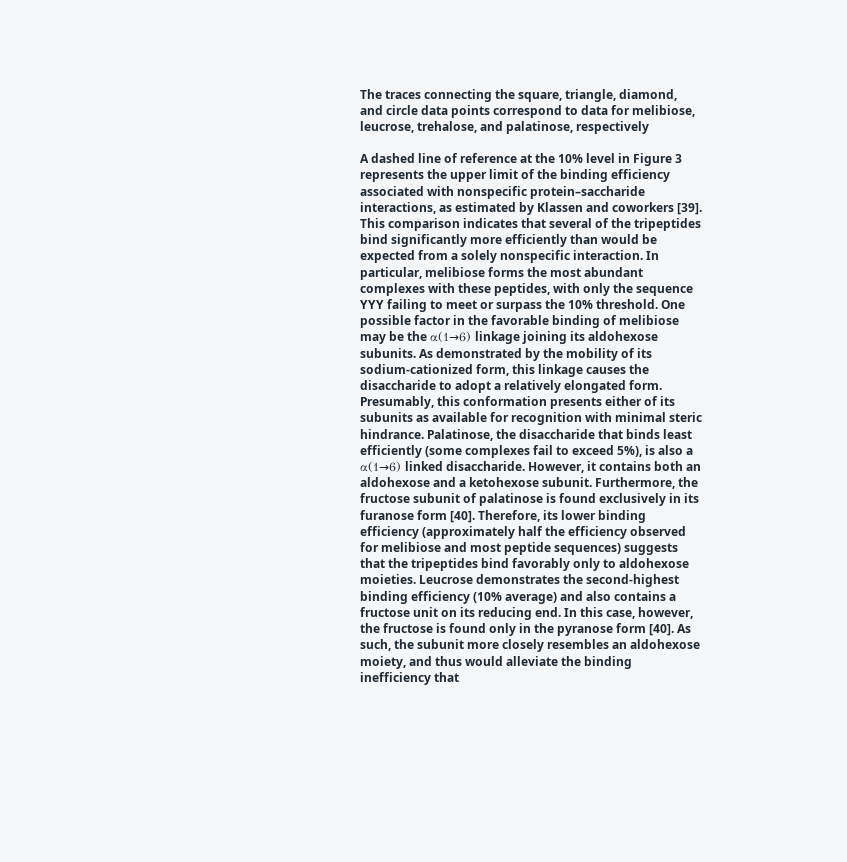The traces connecting the square, triangle, diamond, and circle data points correspond to data for melibiose, leucrose, trehalose, and palatinose, respectively

A dashed line of reference at the 10% level in Figure 3 represents the upper limit of the binding efficiency associated with nonspecific protein–saccharide interactions, as estimated by Klassen and coworkers [39]. This comparison indicates that several of the tripeptides bind significantly more efficiently than would be expected from a solely nonspecific interaction. In particular, melibiose forms the most abundant complexes with these peptides, with only the sequence YYY failing to meet or surpass the 10% threshold. One possible factor in the favorable binding of melibiose may be the α(1→6) linkage joining its aldohexose subunits. As demonstrated by the mobility of its sodium-cationized form, this linkage causes the disaccharide to adopt a relatively elongated form. Presumably, this conformation presents either of its subunits as available for recognition with minimal steric hindrance. Palatinose, the disaccharide that binds least efficiently (some complexes fail to exceed 5%), is also a α(1→6) linked disaccharide. However, it contains both an aldohexose and a ketohexose subunit. Furthermore, the fructose subunit of palatinose is found exclusively in its furanose form [40]. Therefore, its lower binding efficiency (approximately half the efficiency observed for melibiose and most peptide sequences) suggests that the tripeptides bind favorably only to aldohexose moieties. Leucrose demonstrates the second-highest binding efficiency (10% average) and also contains a fructose unit on its reducing end. In this case, however, the fructose is found only in the pyranose form [40]. As such, the subunit more closely resembles an aldohexose moiety, and thus would alleviate the binding inefficiency that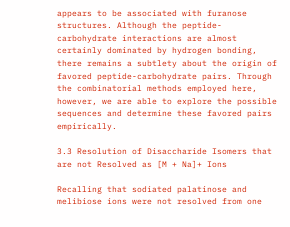appears to be associated with furanose structures. Although the peptide-carbohydrate interactions are almost certainly dominated by hydrogen bonding, there remains a subtlety about the origin of favored peptide-carbohydrate pairs. Through the combinatorial methods employed here, however, we are able to explore the possible sequences and determine these favored pairs empirically.

3.3 Resolution of Disaccharide Isomers that are not Resolved as [M + Na]+ Ions

Recalling that sodiated palatinose and melibiose ions were not resolved from one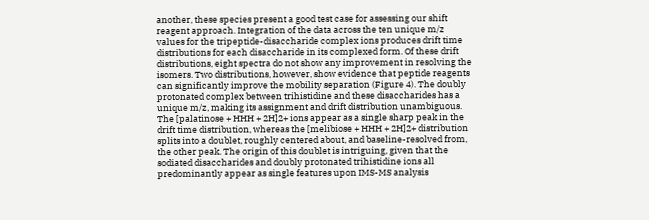another, these species present a good test case for assessing our shift reagent approach. Integration of the data across the ten unique m/z values for the tripeptide-disaccharide complex ions produces drift time distributions for each disaccharide in its complexed form. Of these drift distributions, eight spectra do not show any improvement in resolving the isomers. Two distributions, however, show evidence that peptide reagents can significantly improve the mobility separation (Figure 4). The doubly protonated complex between trihistidine and these disaccharides has a unique m/z, making its assignment and drift distribution unambiguous. The [palatinose + HHH + 2H]2+ ions appear as a single sharp peak in the drift time distribution, whereas the [melibiose + HHH + 2H]2+ distribution splits into a doublet, roughly centered about, and baseline-resolved from, the other peak. The origin of this doublet is intriguing, given that the sodiated disaccharides and doubly protonated trihistidine ions all predominantly appear as single features upon IMS-MS analysis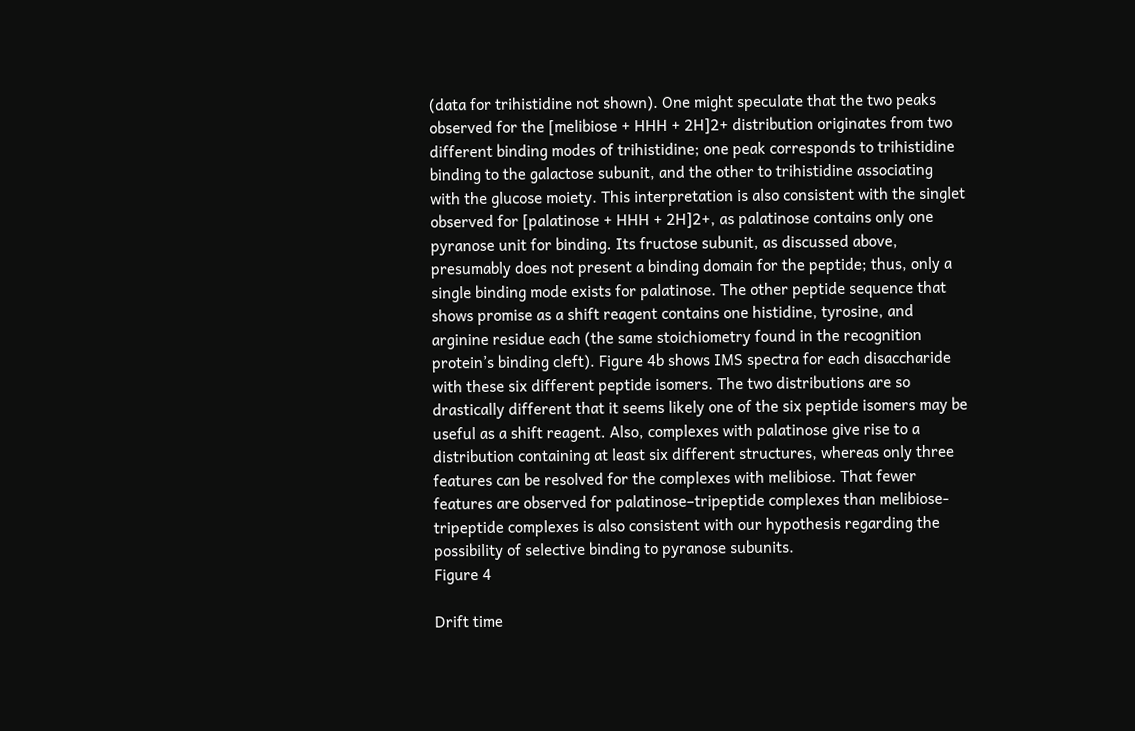(data for trihistidine not shown). One might speculate that the two peaks observed for the [melibiose + HHH + 2H]2+ distribution originates from two different binding modes of trihistidine; one peak corresponds to trihistidine binding to the galactose subunit, and the other to trihistidine associating with the glucose moiety. This interpretation is also consistent with the singlet observed for [palatinose + HHH + 2H]2+, as palatinose contains only one pyranose unit for binding. Its fructose subunit, as discussed above, presumably does not present a binding domain for the peptide; thus, only a single binding mode exists for palatinose. The other peptide sequence that shows promise as a shift reagent contains one histidine, tyrosine, and arginine residue each (the same stoichiometry found in the recognition protein’s binding cleft). Figure 4b shows IMS spectra for each disaccharide with these six different peptide isomers. The two distributions are so drastically different that it seems likely one of the six peptide isomers may be useful as a shift reagent. Also, complexes with palatinose give rise to a distribution containing at least six different structures, whereas only three features can be resolved for the complexes with melibiose. That fewer features are observed for palatinose–tripeptide complexes than melibiose-tripeptide complexes is also consistent with our hypothesis regarding the possibility of selective binding to pyranose subunits.
Figure 4

Drift time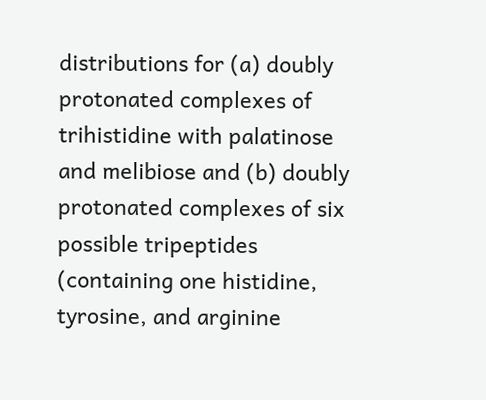distributions for (a) doubly protonated complexes of trihistidine with palatinose and melibiose and (b) doubly protonated complexes of six possible tripeptides (containing one histidine, tyrosine, and arginine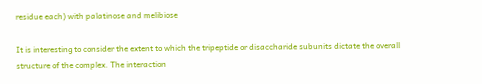residue each) with palatinose and melibiose

It is interesting to consider the extent to which the tripeptide or disaccharide subunits dictate the overall structure of the complex. The interaction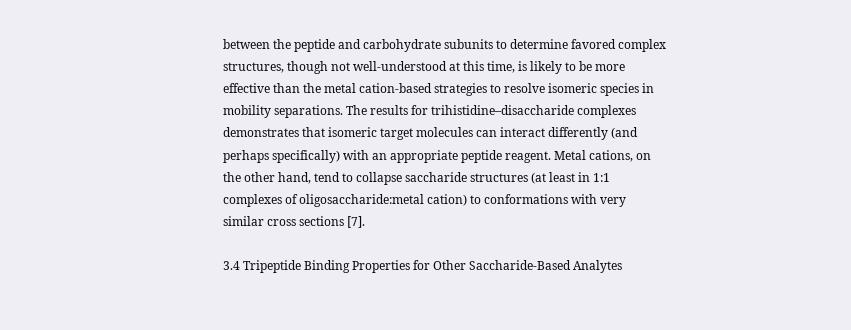between the peptide and carbohydrate subunits to determine favored complex structures, though not well-understood at this time, is likely to be more effective than the metal cation-based strategies to resolve isomeric species in mobility separations. The results for trihistidine–disaccharide complexes demonstrates that isomeric target molecules can interact differently (and perhaps specifically) with an appropriate peptide reagent. Metal cations, on the other hand, tend to collapse saccharide structures (at least in 1:1 complexes of oligosaccharide:metal cation) to conformations with very similar cross sections [7].

3.4 Tripeptide Binding Properties for Other Saccharide-Based Analytes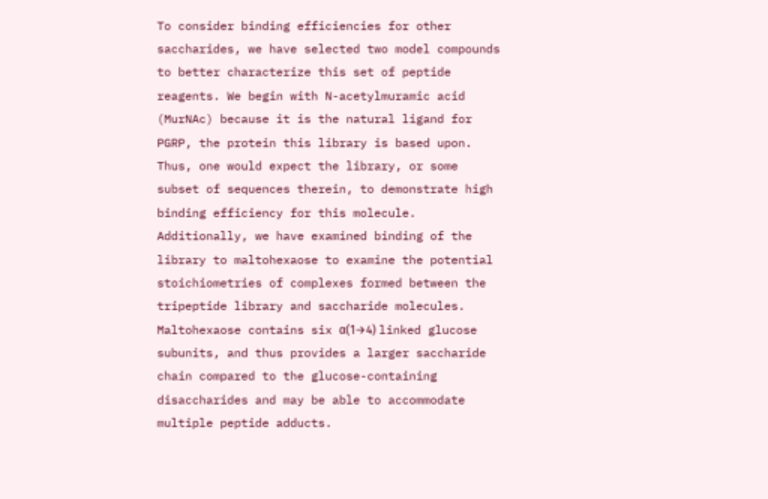To consider binding efficiencies for other saccharides, we have selected two model compounds to better characterize this set of peptide reagents. We begin with N-acetylmuramic acid (MurNAc) because it is the natural ligand for PGRP, the protein this library is based upon. Thus, one would expect the library, or some subset of sequences therein, to demonstrate high binding efficiency for this molecule. Additionally, we have examined binding of the library to maltohexaose to examine the potential stoichiometries of complexes formed between the tripeptide library and saccharide molecules. Maltohexaose contains six α(1→4) linked glucose subunits, and thus provides a larger saccharide chain compared to the glucose-containing disaccharides and may be able to accommodate multiple peptide adducts.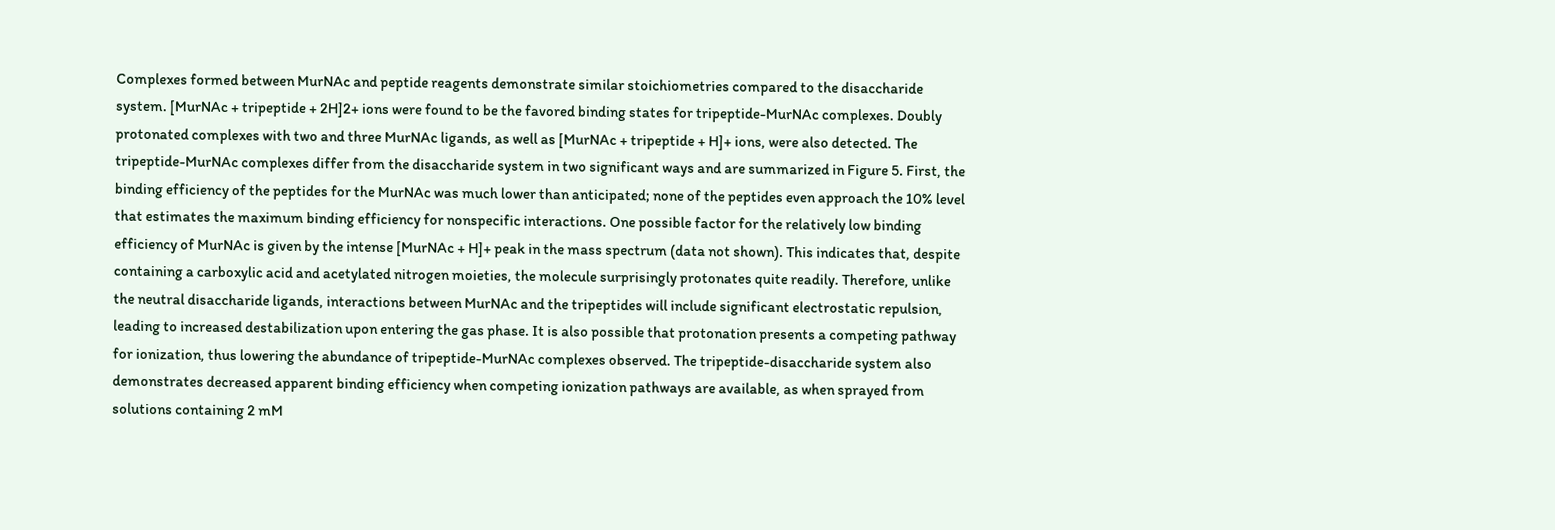Complexes formed between MurNAc and peptide reagents demonstrate similar stoichiometries compared to the disaccharide system. [MurNAc + tripeptide + 2H]2+ ions were found to be the favored binding states for tripeptide-MurNAc complexes. Doubly protonated complexes with two and three MurNAc ligands, as well as [MurNAc + tripeptide + H]+ ions, were also detected. The tripeptide-MurNAc complexes differ from the disaccharide system in two significant ways and are summarized in Figure 5. First, the binding efficiency of the peptides for the MurNAc was much lower than anticipated; none of the peptides even approach the 10% level that estimates the maximum binding efficiency for nonspecific interactions. One possible factor for the relatively low binding efficiency of MurNAc is given by the intense [MurNAc + H]+ peak in the mass spectrum (data not shown). This indicates that, despite containing a carboxylic acid and acetylated nitrogen moieties, the molecule surprisingly protonates quite readily. Therefore, unlike the neutral disaccharide ligands, interactions between MurNAc and the tripeptides will include significant electrostatic repulsion, leading to increased destabilization upon entering the gas phase. It is also possible that protonation presents a competing pathway for ionization, thus lowering the abundance of tripeptide-MurNAc complexes observed. The tripeptide-disaccharide system also demonstrates decreased apparent binding efficiency when competing ionization pathways are available, as when sprayed from solutions containing 2 mM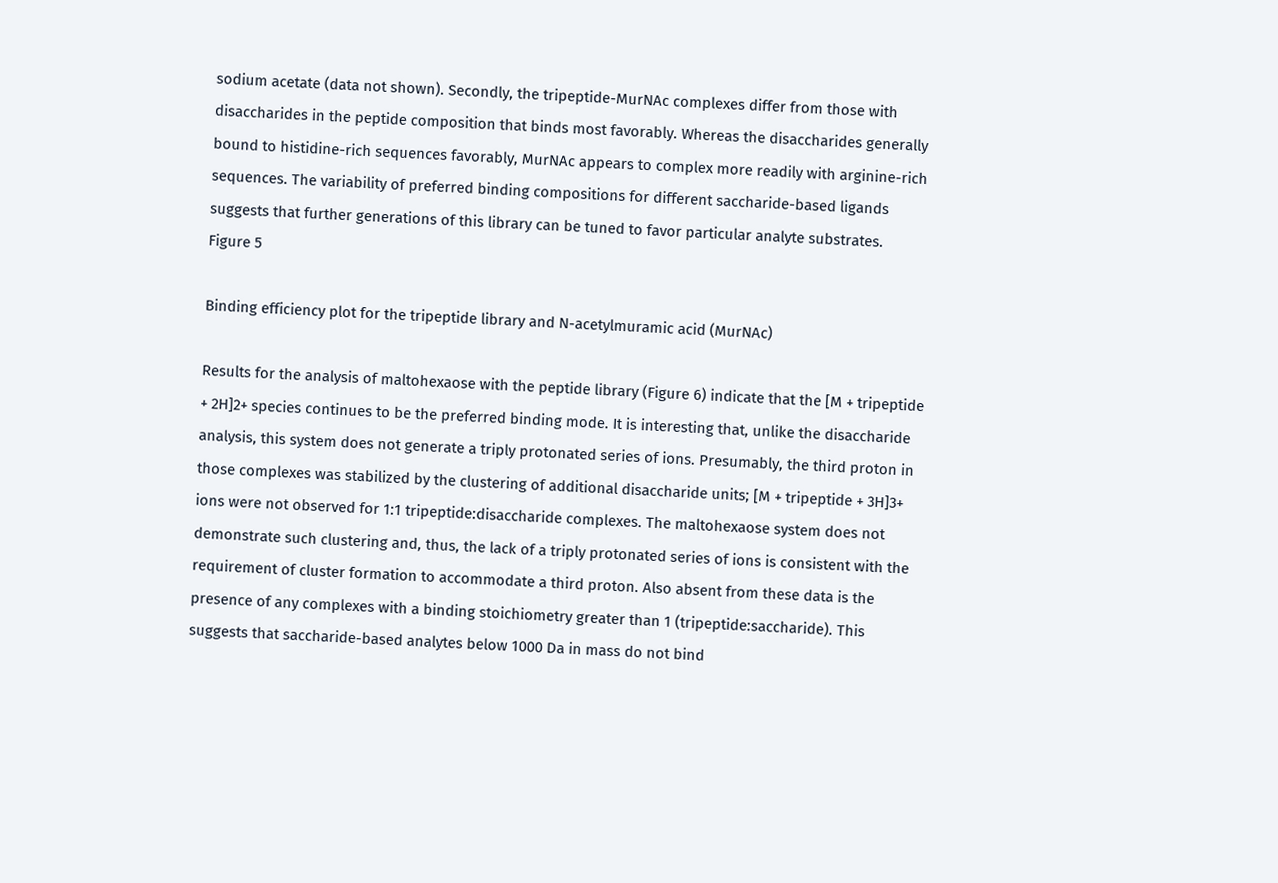sodium acetate (data not shown). Secondly, the tripeptide-MurNAc complexes differ from those with disaccharides in the peptide composition that binds most favorably. Whereas the disaccharides generally bound to histidine-rich sequences favorably, MurNAc appears to complex more readily with arginine-rich sequences. The variability of preferred binding compositions for different saccharide-based ligands suggests that further generations of this library can be tuned to favor particular analyte substrates.
Figure 5

Binding efficiency plot for the tripeptide library and N-acetylmuramic acid (MurNAc)

Results for the analysis of maltohexaose with the peptide library (Figure 6) indicate that the [M + tripeptide + 2H]2+ species continues to be the preferred binding mode. It is interesting that, unlike the disaccharide analysis, this system does not generate a triply protonated series of ions. Presumably, the third proton in those complexes was stabilized by the clustering of additional disaccharide units; [M + tripeptide + 3H]3+ ions were not observed for 1:1 tripeptide:disaccharide complexes. The maltohexaose system does not demonstrate such clustering and, thus, the lack of a triply protonated series of ions is consistent with the requirement of cluster formation to accommodate a third proton. Also absent from these data is the presence of any complexes with a binding stoichiometry greater than 1 (tripeptide:saccharide). This suggests that saccharide-based analytes below 1000 Da in mass do not bind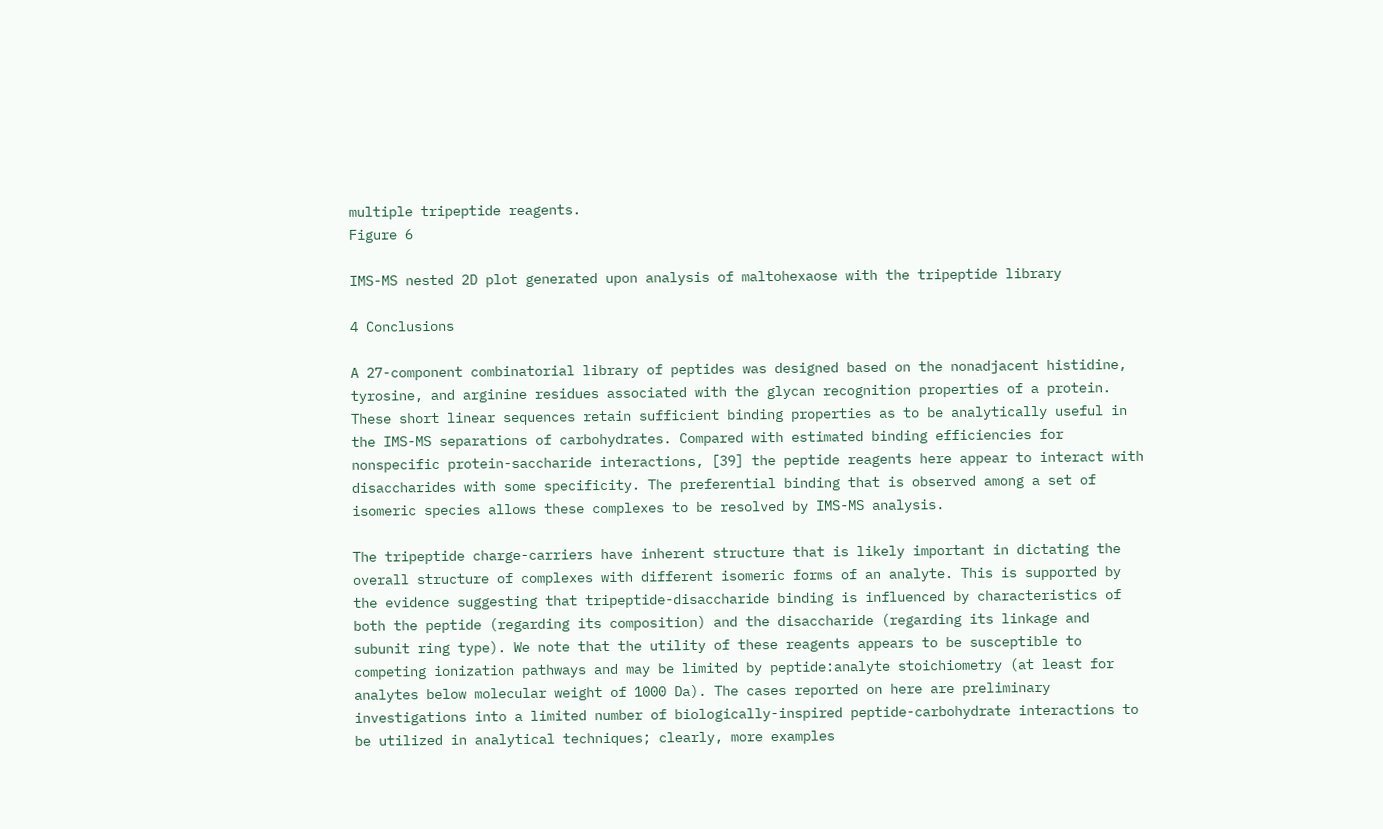multiple tripeptide reagents.
Figure 6

IMS-MS nested 2D plot generated upon analysis of maltohexaose with the tripeptide library

4 Conclusions

A 27-component combinatorial library of peptides was designed based on the nonadjacent histidine, tyrosine, and arginine residues associated with the glycan recognition properties of a protein. These short linear sequences retain sufficient binding properties as to be analytically useful in the IMS-MS separations of carbohydrates. Compared with estimated binding efficiencies for nonspecific protein-saccharide interactions, [39] the peptide reagents here appear to interact with disaccharides with some specificity. The preferential binding that is observed among a set of isomeric species allows these complexes to be resolved by IMS-MS analysis.

The tripeptide charge-carriers have inherent structure that is likely important in dictating the overall structure of complexes with different isomeric forms of an analyte. This is supported by the evidence suggesting that tripeptide-disaccharide binding is influenced by characteristics of both the peptide (regarding its composition) and the disaccharide (regarding its linkage and subunit ring type). We note that the utility of these reagents appears to be susceptible to competing ionization pathways and may be limited by peptide:analyte stoichiometry (at least for analytes below molecular weight of 1000 Da). The cases reported on here are preliminary investigations into a limited number of biologically-inspired peptide-carbohydrate interactions to be utilized in analytical techniques; clearly, more examples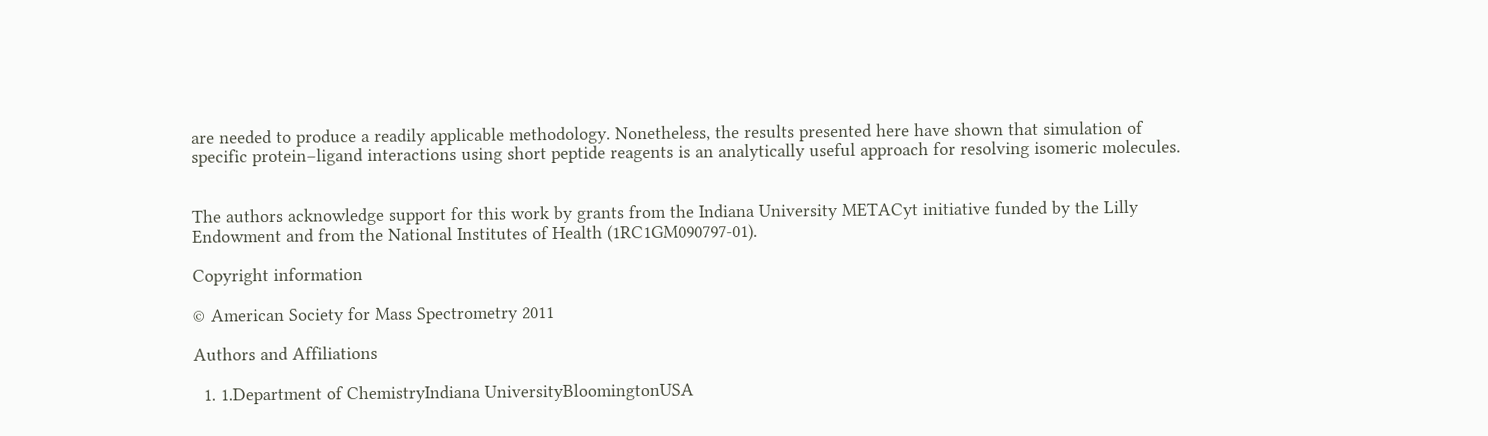are needed to produce a readily applicable methodology. Nonetheless, the results presented here have shown that simulation of specific protein–ligand interactions using short peptide reagents is an analytically useful approach for resolving isomeric molecules.


The authors acknowledge support for this work by grants from the Indiana University METACyt initiative funded by the Lilly Endowment and from the National Institutes of Health (1RC1GM090797-01).

Copyright information

© American Society for Mass Spectrometry 2011

Authors and Affiliations

  1. 1.Department of ChemistryIndiana UniversityBloomingtonUSA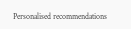Personalised recommendations